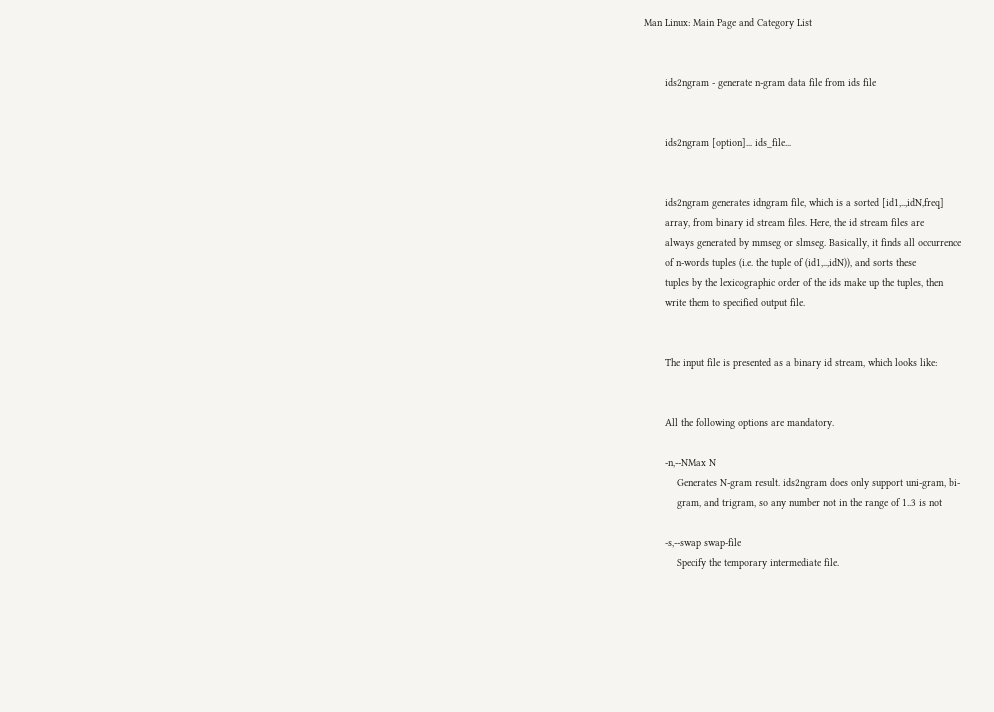Man Linux: Main Page and Category List


       ids2ngram - generate n-gram data file from ids file


       ids2ngram [option]... ids_file...


       ids2ngram generates idngram file, which is a sorted [id1,..,idN,freq]
       array, from binary id stream files. Here, the id stream files are
       always generated by mmseg or slmseg. Basically, it finds all occurrence
       of n-words tuples (i.e. the tuple of (id1,..,idN)), and sorts these
       tuples by the lexicographic order of the ids make up the tuples, then
       write them to specified output file.


       The input file is presented as a binary id stream, which looks like:


       All the following options are mandatory.

       -n,--NMax N
           Generates N-gram result. ids2ngram does only support uni-gram, bi-
           gram, and trigram, so any number not in the range of 1..3 is not

       -s,--swap swap-file
           Specify the temporary intermediate file.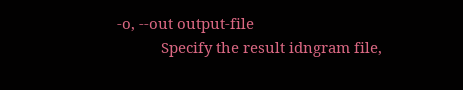-o, --out output-file
           Specify the result idngram file,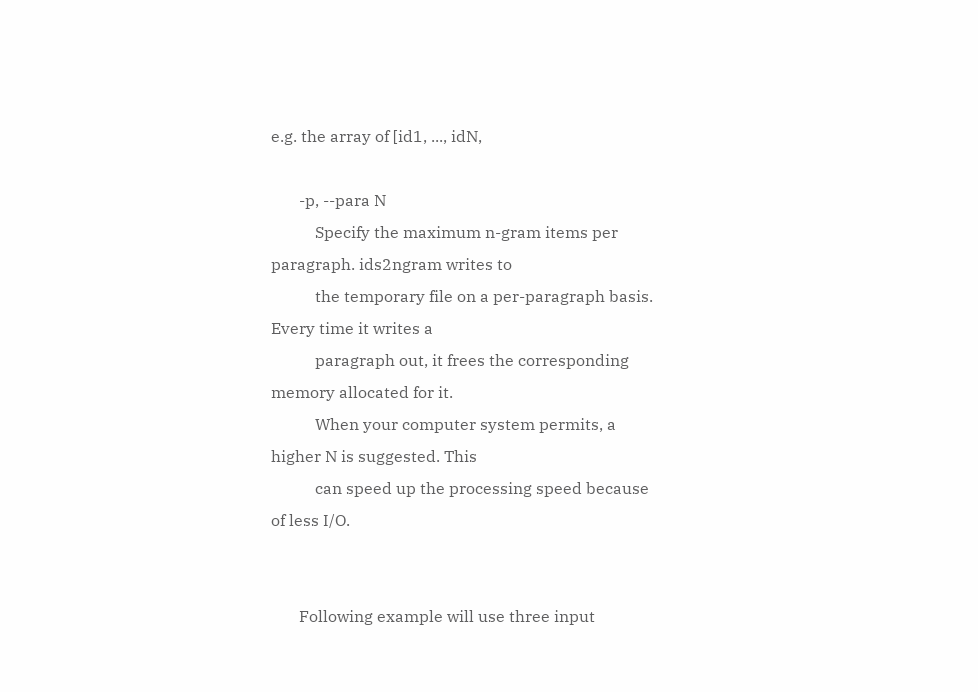e.g. the array of [id1, ..., idN,

       -p, --para N
           Specify the maximum n-gram items per paragraph. ids2ngram writes to
           the temporary file on a per-paragraph basis. Every time it writes a
           paragraph out, it frees the corresponding memory allocated for it.
           When your computer system permits, a higher N is suggested. This
           can speed up the processing speed because of less I/O.


       Following example will use three input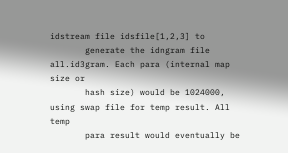idstream file idsfile[1,2,3] to
       generate the idngram file all.id3gram. Each para (internal map size or
       hash size) would be 1024000, using swap file for temp result. All temp
       para result would eventually be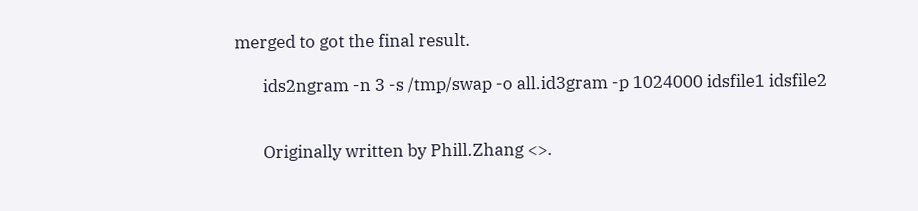merged to got the final result.

       ids2ngram -n 3 -s /tmp/swap -o all.id3gram -p 1024000 idsfile1 idsfile2


       Originally written by Phill.Zhang <>.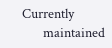Currently
       maintained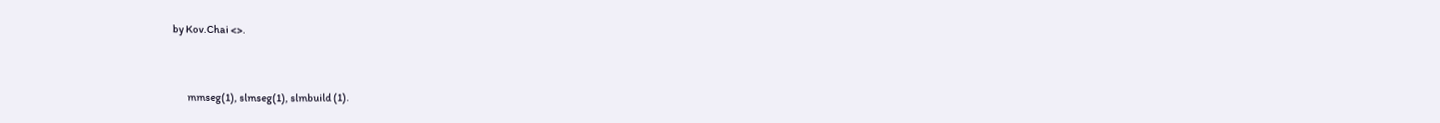by Kov.Chai <>.


       mmseg(1), slmseg(1), slmbuild (1).